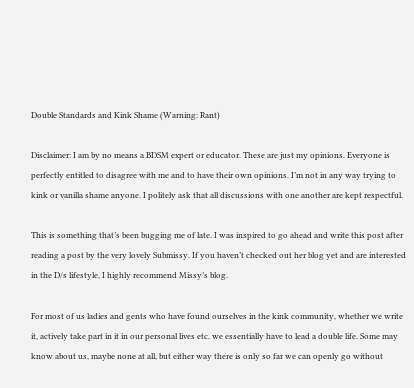Double Standards and Kink Shame (Warning: Rant)

Disclaimer: I am by no means a BDSM expert or educator. These are just my opinions. Everyone is perfectly entitled to disagree with me and to have their own opinions. I’m not in any way trying to kink or vanilla shame anyone. I politely ask that all discussions with one another are kept respectful.

This is something that’s been bugging me of late. I was inspired to go ahead and write this post after reading a post by the very lovely Submissy. If you haven’t checked out her blog yet and are interested in the D/s lifestyle, I highly recommend Missy’s blog.

For most of us ladies and gents who have found ourselves in the kink community, whether we write it, actively take part in it in our personal lives etc. we essentially have to lead a double life. Some may know about us, maybe none at all, but either way there is only so far we can openly go without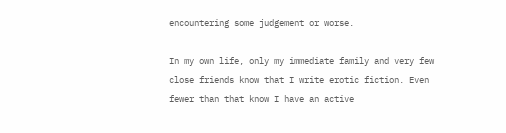encountering some judgement or worse.

In my own life, only my immediate family and very few close friends know that I write erotic fiction. Even fewer than that know I have an active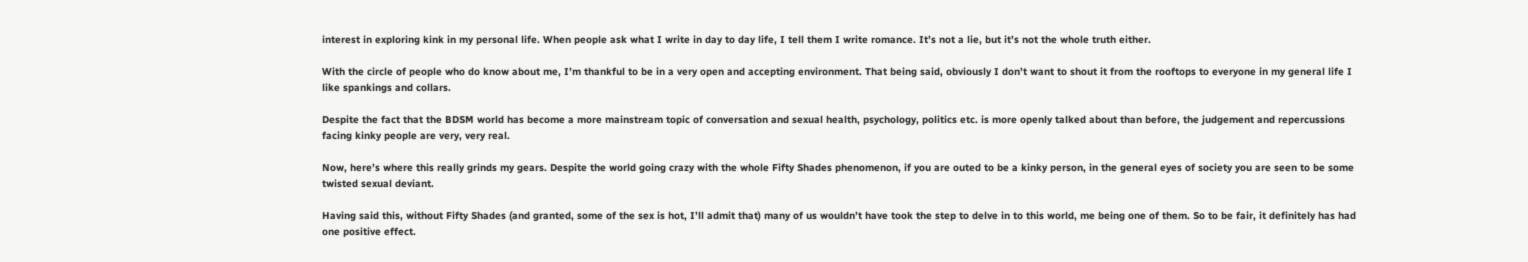interest in exploring kink in my personal life. When people ask what I write in day to day life, I tell them I write romance. It’s not a lie, but it’s not the whole truth either.

With the circle of people who do know about me, I’m thankful to be in a very open and accepting environment. That being said, obviously I don’t want to shout it from the rooftops to everyone in my general life I like spankings and collars.

Despite the fact that the BDSM world has become a more mainstream topic of conversation and sexual health, psychology, politics etc. is more openly talked about than before, the judgement and repercussions facing kinky people are very, very real.

Now, here’s where this really grinds my gears. Despite the world going crazy with the whole Fifty Shades phenomenon, if you are outed to be a kinky person, in the general eyes of society you are seen to be some twisted sexual deviant.

Having said this, without Fifty Shades (and granted, some of the sex is hot, I’ll admit that) many of us wouldn’t have took the step to delve in to this world, me being one of them. So to be fair, it definitely has had one positive effect.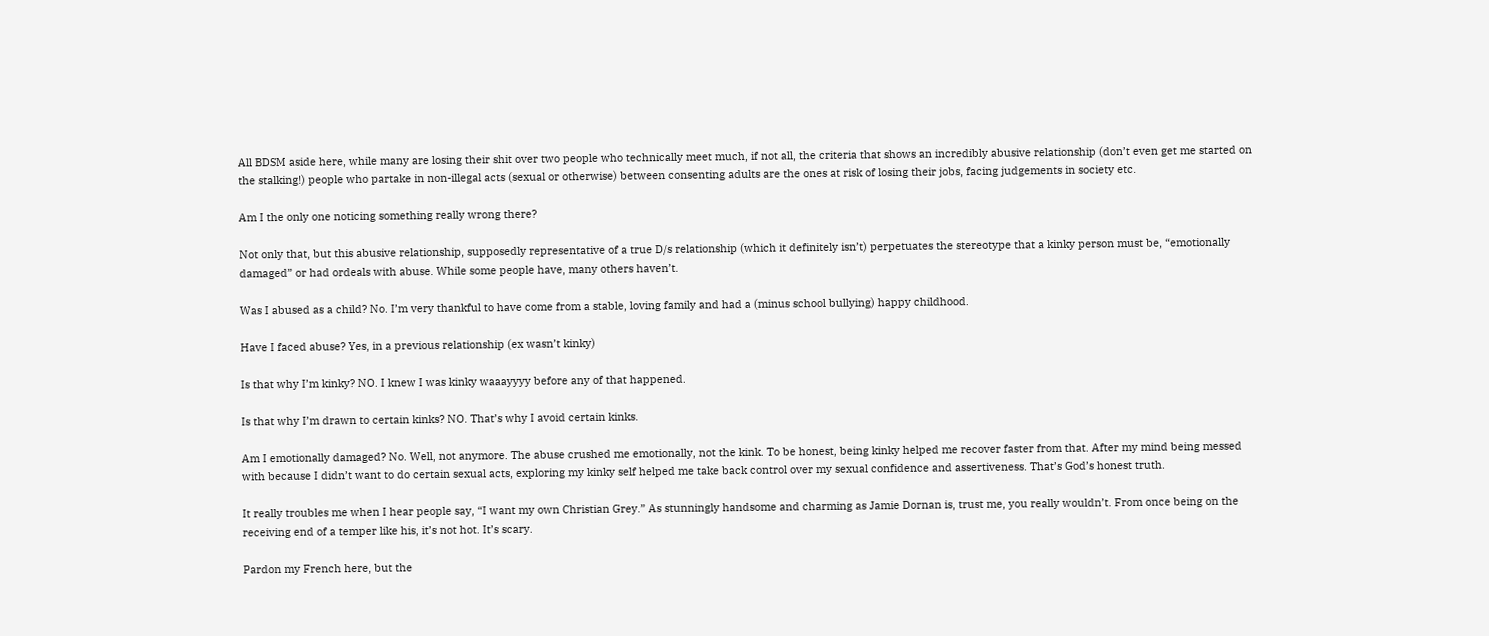All BDSM aside here, while many are losing their shit over two people who technically meet much, if not all, the criteria that shows an incredibly abusive relationship (don’t even get me started on the stalking!) people who partake in non-illegal acts (sexual or otherwise) between consenting adults are the ones at risk of losing their jobs, facing judgements in society etc.

Am I the only one noticing something really wrong there?

Not only that, but this abusive relationship, supposedly representative of a true D/s relationship (which it definitely isn’t) perpetuates the stereotype that a kinky person must be, “emotionally damaged” or had ordeals with abuse. While some people have, many others haven’t.

Was I abused as a child? No. I’m very thankful to have come from a stable, loving family and had a (minus school bullying) happy childhood.

Have I faced abuse? Yes, in a previous relationship (ex wasn’t kinky)

Is that why I’m kinky? NO. I knew I was kinky waaayyyy before any of that happened.

Is that why I’m drawn to certain kinks? NO. That’s why I avoid certain kinks.

Am I emotionally damaged? No. Well, not anymore. The abuse crushed me emotionally, not the kink. To be honest, being kinky helped me recover faster from that. After my mind being messed with because I didn’t want to do certain sexual acts, exploring my kinky self helped me take back control over my sexual confidence and assertiveness. That’s God’s honest truth.

It really troubles me when I hear people say, “I want my own Christian Grey.” As stunningly handsome and charming as Jamie Dornan is, trust me, you really wouldn’t. From once being on the receiving end of a temper like his, it’s not hot. It’s scary.

Pardon my French here, but the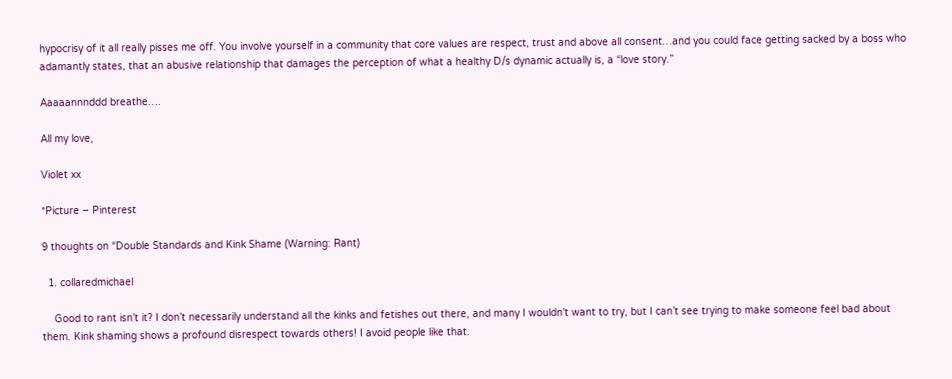hypocrisy of it all really pisses me off. You involve yourself in a community that core values are respect, trust and above all consent…and you could face getting sacked by a boss who adamantly states, that an abusive relationship that damages the perception of what a healthy D/s dynamic actually is, a “love story.”

Aaaaannnddd breathe….

All my love,

Violet xx

*Picture – Pinterest

9 thoughts on “Double Standards and Kink Shame (Warning: Rant)

  1. collaredmichael

    Good to rant isn’t it? I don’t necessarily understand all the kinks and fetishes out there, and many I wouldn’t want to try, but I can’t see trying to make someone feel bad about them. Kink shaming shows a profound disrespect towards others! I avoid people like that.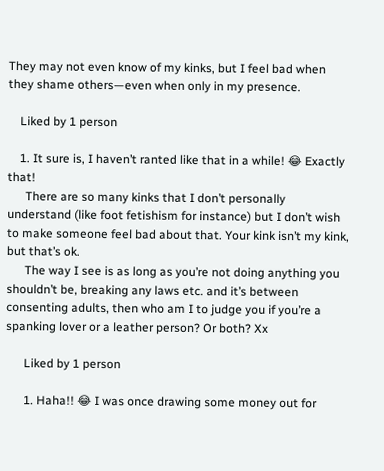They may not even know of my kinks, but I feel bad when they shame others—even when only in my presence.

    Liked by 1 person

    1. It sure is, I haven’t ranted like that in a while! 😂 Exactly that!
      There are so many kinks that I don’t personally understand (like foot fetishism for instance) but I don’t wish to make someone feel bad about that. Your kink isn’t my kink, but that’s ok.
      The way I see is as long as you’re not doing anything you shouldn’t be, breaking any laws etc. and it’s between consenting adults, then who am I to judge you if you’re a spanking lover or a leather person? Or both? Xx

      Liked by 1 person

      1. Haha!! 😂 I was once drawing some money out for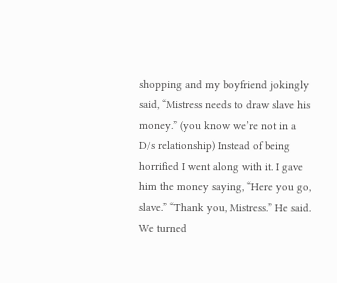shopping and my boyfriend jokingly said, “Mistress needs to draw slave his money.” (you know we’re not in a D/s relationship) Instead of being horrified I went along with it. I gave him the money saying, “Here you go, slave.” “Thank you, Mistress.” He said. We turned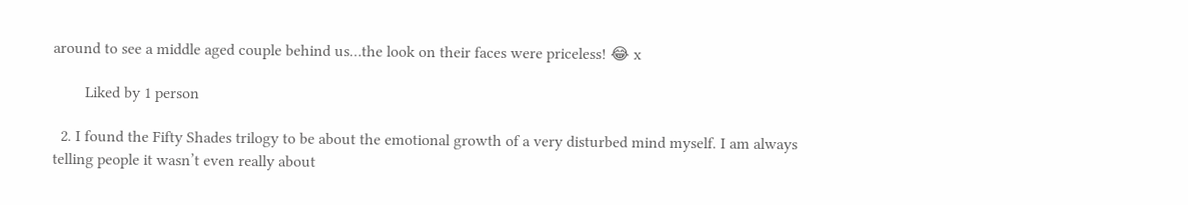around to see a middle aged couple behind us…the look on their faces were priceless! 😂 x

        Liked by 1 person

  2. I found the Fifty Shades trilogy to be about the emotional growth of a very disturbed mind myself. I am always telling people it wasn’t even really about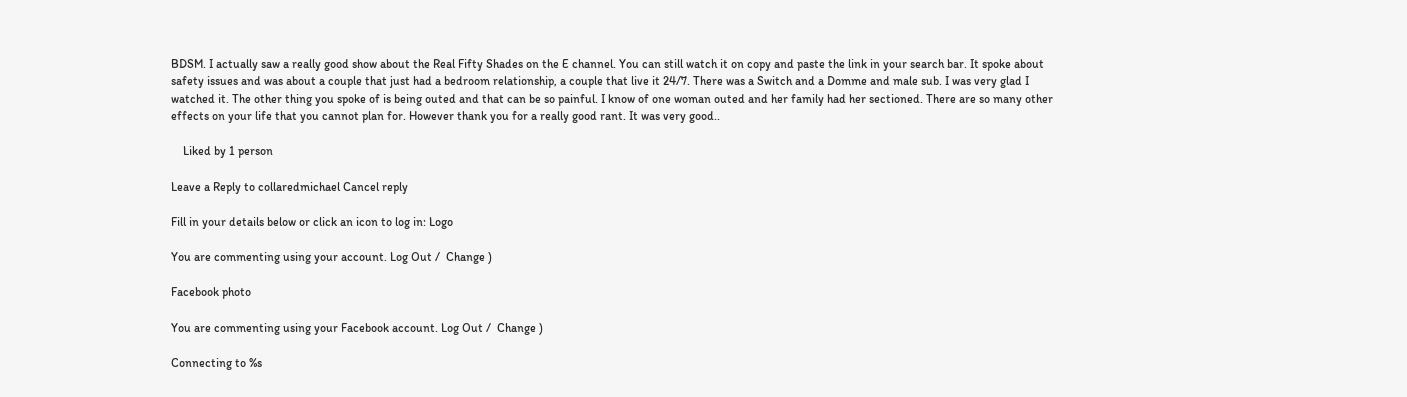BDSM. I actually saw a really good show about the Real Fifty Shades on the E channel. You can still watch it on copy and paste the link in your search bar. It spoke about safety issues and was about a couple that just had a bedroom relationship, a couple that live it 24/7. There was a Switch and a Domme and male sub. I was very glad I watched it. The other thing you spoke of is being outed and that can be so painful. I know of one woman outed and her family had her sectioned. There are so many other effects on your life that you cannot plan for. However thank you for a really good rant. It was very good..

    Liked by 1 person

Leave a Reply to collaredmichael Cancel reply

Fill in your details below or click an icon to log in: Logo

You are commenting using your account. Log Out /  Change )

Facebook photo

You are commenting using your Facebook account. Log Out /  Change )

Connecting to %s